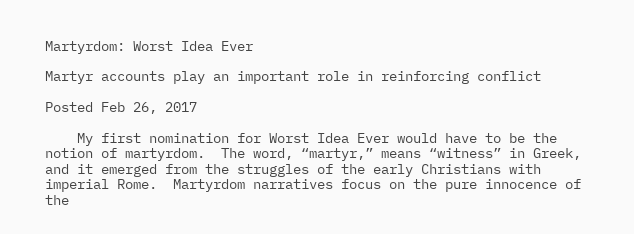Martyrdom: Worst Idea Ever

Martyr accounts play an important role in reinforcing conflict

Posted Feb 26, 2017

    My first nomination for Worst Idea Ever would have to be the notion of martyrdom.  The word, “martyr,” means “witness” in Greek, and it emerged from the struggles of the early Christians with imperial Rome.  Martyrdom narratives focus on the pure innocence of the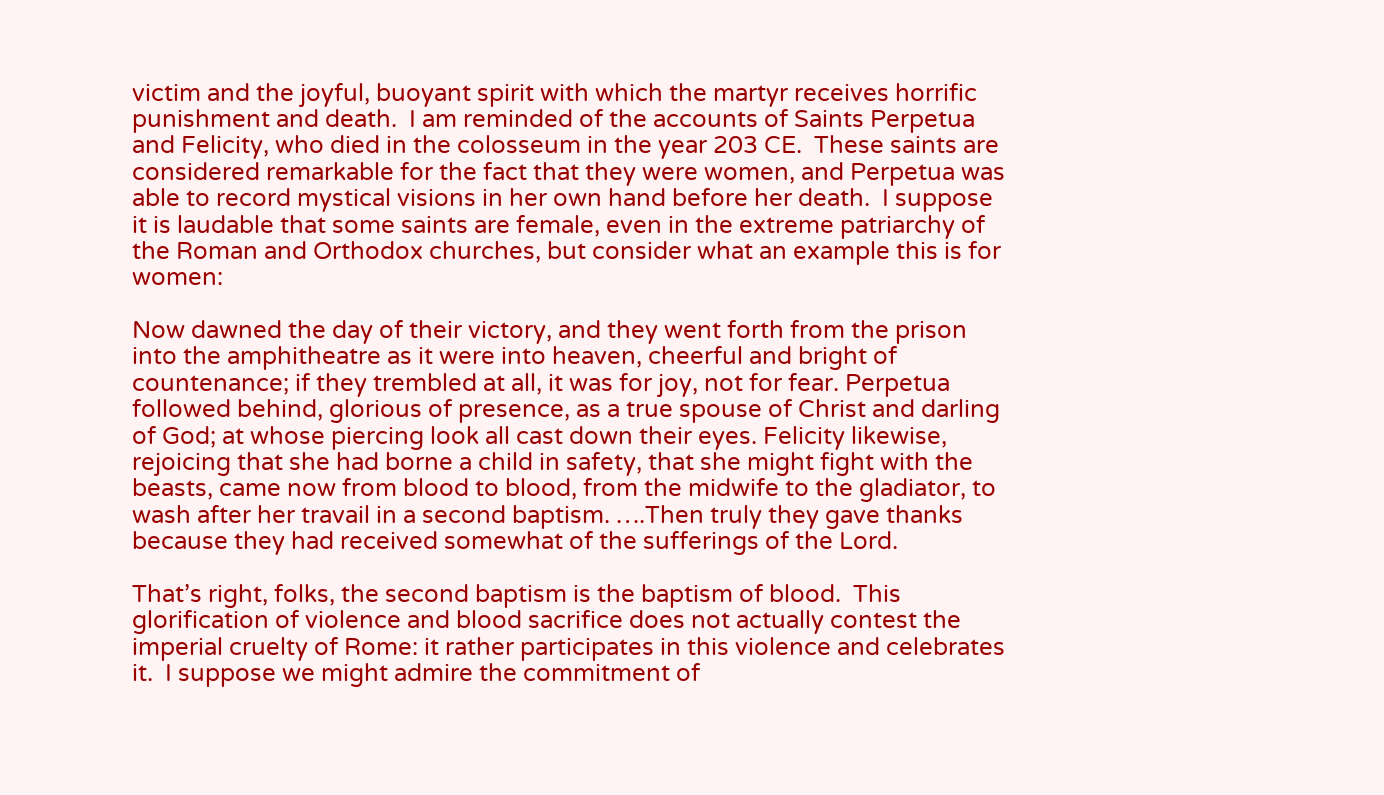victim and the joyful, buoyant spirit with which the martyr receives horrific punishment and death.  I am reminded of the accounts of Saints Perpetua and Felicity, who died in the colosseum in the year 203 CE.  These saints are considered remarkable for the fact that they were women, and Perpetua was able to record mystical visions in her own hand before her death.  I suppose it is laudable that some saints are female, even in the extreme patriarchy of the Roman and Orthodox churches, but consider what an example this is for women:

Now dawned the day of their victory, and they went forth from the prison into the amphitheatre as it were into heaven, cheerful and bright of countenance; if they trembled at all, it was for joy, not for fear. Perpetua followed behind, glorious of presence, as a true spouse of Christ and darling of God; at whose piercing look all cast down their eyes. Felicity likewise, rejoicing that she had borne a child in safety, that she might fight with the beasts, came now from blood to blood, from the midwife to the gladiator, to wash after her travail in a second baptism. ….Then truly they gave thanks because they had received somewhat of the sufferings of the Lord.

That’s right, folks, the second baptism is the baptism of blood.  This glorification of violence and blood sacrifice does not actually contest the imperial cruelty of Rome: it rather participates in this violence and celebrates it.  I suppose we might admire the commitment of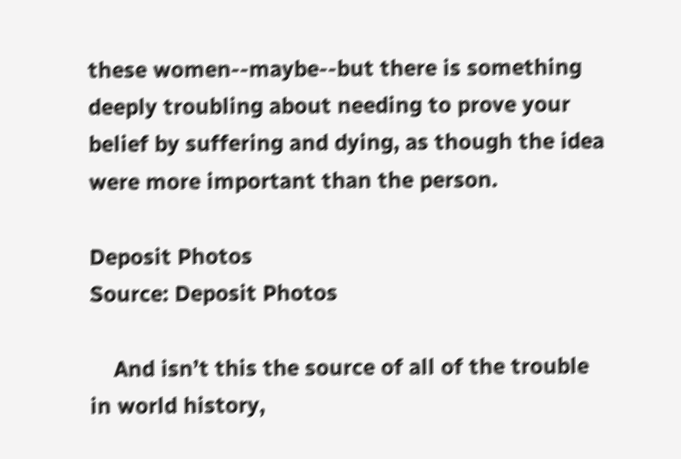these women--maybe--but there is something deeply troubling about needing to prove your belief by suffering and dying, as though the idea were more important than the person.

Deposit Photos
Source: Deposit Photos

    And isn’t this the source of all of the trouble in world history,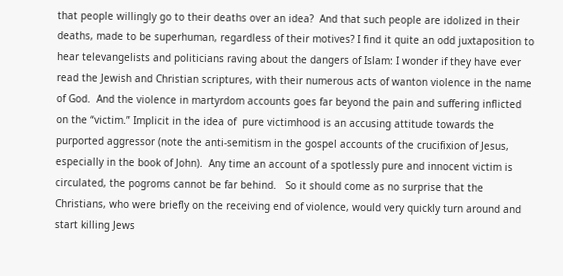that people willingly go to their deaths over an idea?  And that such people are idolized in their deaths, made to be superhuman, regardless of their motives? I find it quite an odd juxtaposition to hear televangelists and politicians raving about the dangers of Islam: I wonder if they have ever read the Jewish and Christian scriptures, with their numerous acts of wanton violence in the name of God.  And the violence in martyrdom accounts goes far beyond the pain and suffering inflicted on the “victim.” Implicit in the idea of  pure victimhood is an accusing attitude towards the purported aggressor (note the anti-semitism in the gospel accounts of the crucifixion of Jesus, especially in the book of John).  Any time an account of a spotlessly pure and innocent victim is circulated, the pogroms cannot be far behind.   So it should come as no surprise that the Christians, who were briefly on the receiving end of violence, would very quickly turn around and start killing Jews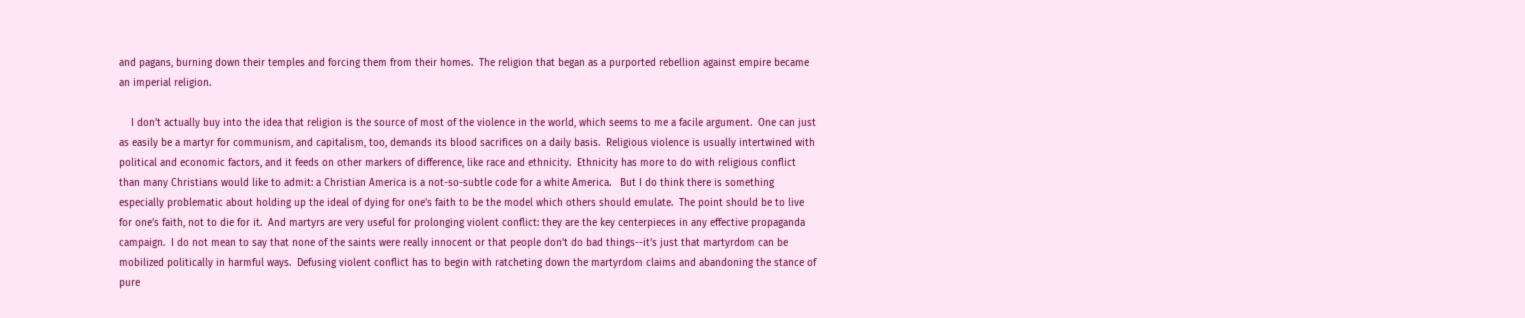and pagans, burning down their temples and forcing them from their homes.  The religion that began as a purported rebellion against empire became an imperial religion.

    I don’t actually buy into the idea that religion is the source of most of the violence in the world, which seems to me a facile argument.  One can just as easily be a martyr for communism, and capitalism, too, demands its blood sacrifices on a daily basis.  Religious violence is usually intertwined with political and economic factors, and it feeds on other markers of difference, like race and ethnicity.  Ethnicity has more to do with religious conflict than many Christians would like to admit: a Christian America is a not-so-subtle code for a white America.   But I do think there is something especially problematic about holding up the ideal of dying for one’s faith to be the model which others should emulate.  The point should be to live for one’s faith, not to die for it.  And martyrs are very useful for prolonging violent conflict: they are the key centerpieces in any effective propaganda campaign.  I do not mean to say that none of the saints were really innocent or that people don’t do bad things--it’s just that martyrdom can be mobilized politically in harmful ways.  Defusing violent conflict has to begin with ratcheting down the martyrdom claims and abandoning the stance of pure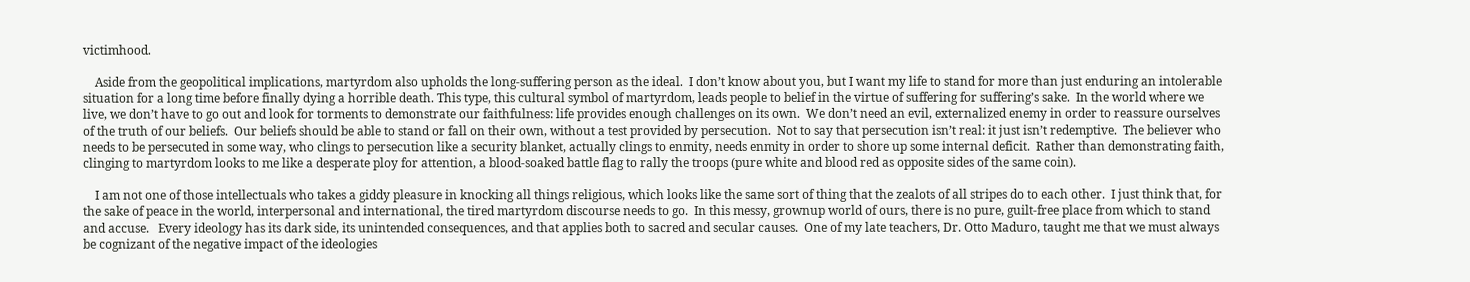victimhood.

    Aside from the geopolitical implications, martyrdom also upholds the long-suffering person as the ideal.  I don’t know about you, but I want my life to stand for more than just enduring an intolerable situation for a long time before finally dying a horrible death. This type, this cultural symbol of martyrdom, leads people to belief in the virtue of suffering for suffering’s sake.  In the world where we live, we don’t have to go out and look for torments to demonstrate our faithfulness: life provides enough challenges on its own.  We don’t need an evil, externalized enemy in order to reassure ourselves of the truth of our beliefs.  Our beliefs should be able to stand or fall on their own, without a test provided by persecution.  Not to say that persecution isn’t real: it just isn’t redemptive.  The believer who needs to be persecuted in some way, who clings to persecution like a security blanket, actually clings to enmity, needs enmity in order to shore up some internal deficit.  Rather than demonstrating faith, clinging to martyrdom looks to me like a desperate ploy for attention, a blood-soaked battle flag to rally the troops (pure white and blood red as opposite sides of the same coin).

    I am not one of those intellectuals who takes a giddy pleasure in knocking all things religious, which looks like the same sort of thing that the zealots of all stripes do to each other.  I just think that, for the sake of peace in the world, interpersonal and international, the tired martyrdom discourse needs to go.  In this messy, grownup world of ours, there is no pure, guilt-free place from which to stand and accuse.   Every ideology has its dark side, its unintended consequences, and that applies both to sacred and secular causes.  One of my late teachers, Dr. Otto Maduro, taught me that we must always be cognizant of the negative impact of the ideologies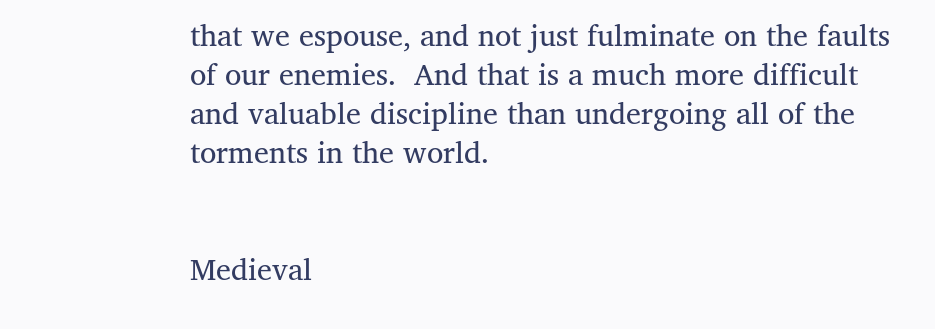that we espouse, and not just fulminate on the faults of our enemies.  And that is a much more difficult and valuable discipline than undergoing all of the torments in the world.


Medieval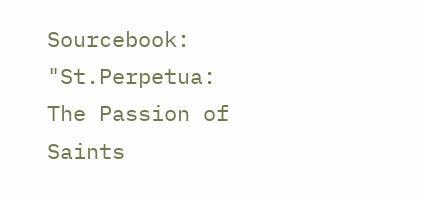Sourcebook: "St.Perpetua: The Passion of Saints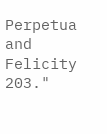Perpetua and Felicity 203."